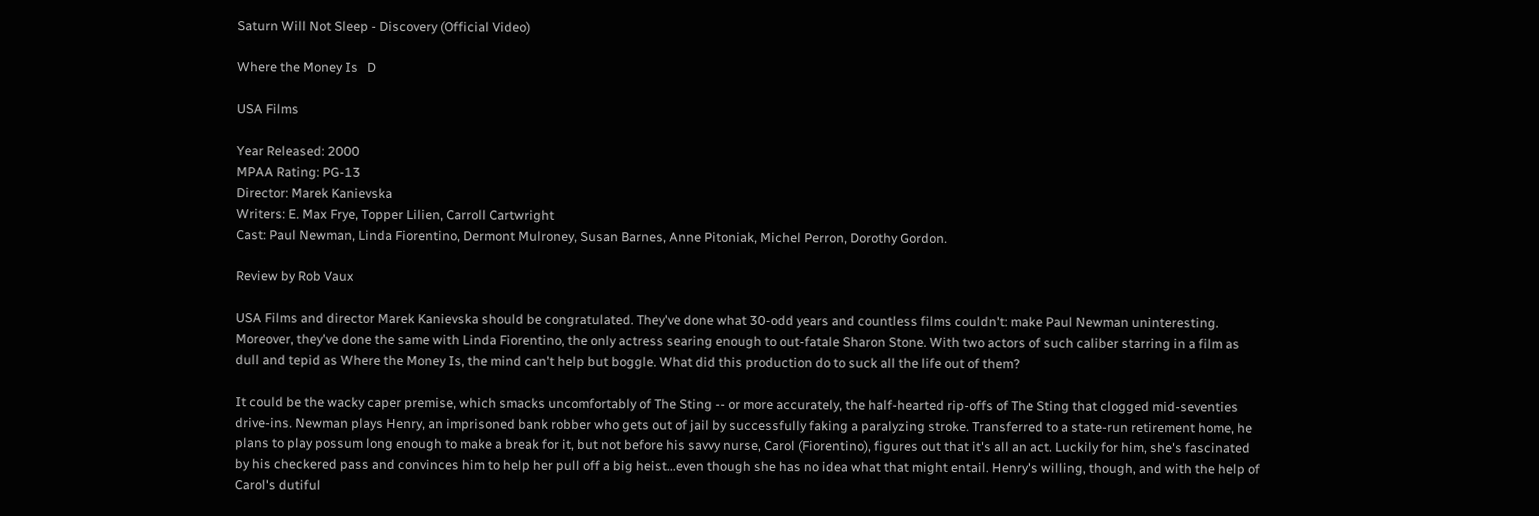Saturn Will Not Sleep - Discovery (Official Video)

Where the Money Is   D

USA Films

Year Released: 2000
MPAA Rating: PG-13
Director: Marek Kanievska
Writers: E. Max Frye, Topper Lilien, Carroll Cartwright
Cast: Paul Newman, Linda Fiorentino, Dermont Mulroney, Susan Barnes, Anne Pitoniak, Michel Perron, Dorothy Gordon.

Review by Rob Vaux

USA Films and director Marek Kanievska should be congratulated. They've done what 30-odd years and countless films couldn't: make Paul Newman uninteresting. Moreover, they've done the same with Linda Fiorentino, the only actress searing enough to out-fatale Sharon Stone. With two actors of such caliber starring in a film as dull and tepid as Where the Money Is, the mind can't help but boggle. What did this production do to suck all the life out of them?

It could be the wacky caper premise, which smacks uncomfortably of The Sting -- or more accurately, the half-hearted rip-offs of The Sting that clogged mid-seventies drive-ins. Newman plays Henry, an imprisoned bank robber who gets out of jail by successfully faking a paralyzing stroke. Transferred to a state-run retirement home, he plans to play possum long enough to make a break for it, but not before his savvy nurse, Carol (Fiorentino), figures out that it's all an act. Luckily for him, she's fascinated by his checkered pass and convinces him to help her pull off a big heist...even though she has no idea what that might entail. Henry's willing, though, and with the help of Carol's dutiful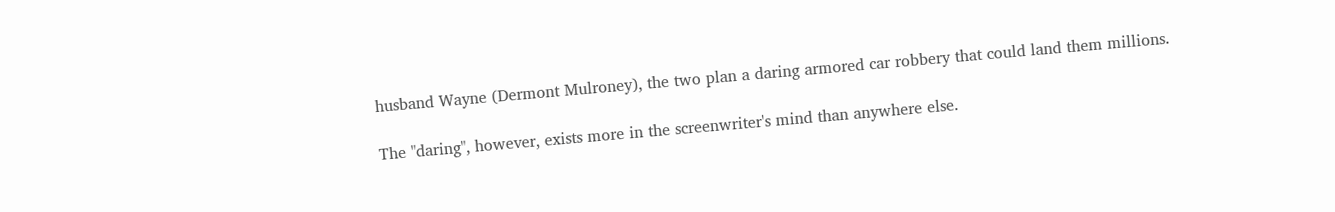husband Wayne (Dermont Mulroney), the two plan a daring armored car robbery that could land them millions.

The "daring", however, exists more in the screenwriter's mind than anywhere else.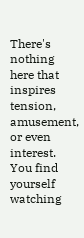There's nothing here that inspires tension, amusement, or even interest. You find yourself watching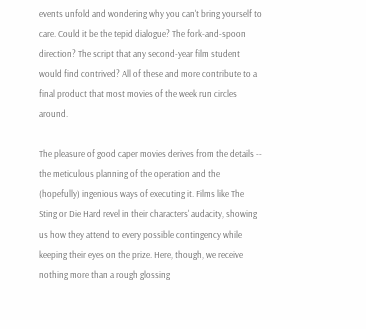events unfold and wondering why you can't bring yourself to care. Could it be the tepid dialogue? The fork-and-spoon direction? The script that any second-year film student would find contrived? All of these and more contribute to a final product that most movies of the week run circles around.

The pleasure of good caper movies derives from the details -- the meticulous planning of the operation and the (hopefully) ingenious ways of executing it. Films like The Sting or Die Hard revel in their characters' audacity, showing us how they attend to every possible contingency while keeping their eyes on the prize. Here, though, we receive nothing more than a rough glossing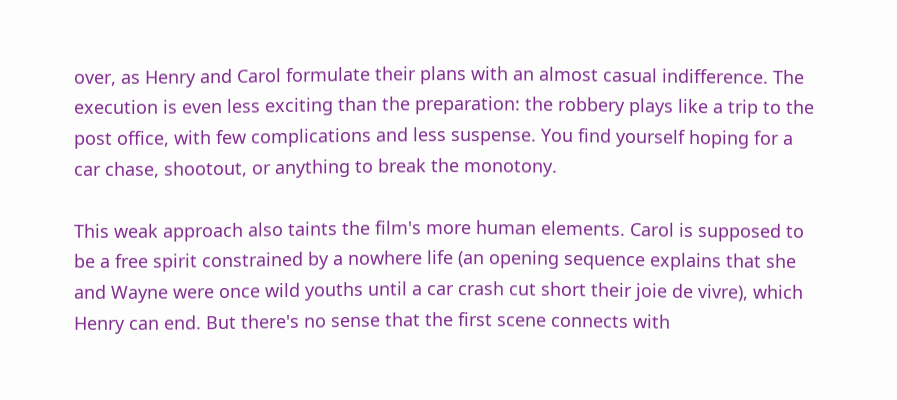over, as Henry and Carol formulate their plans with an almost casual indifference. The execution is even less exciting than the preparation: the robbery plays like a trip to the post office, with few complications and less suspense. You find yourself hoping for a car chase, shootout, or anything to break the monotony.

This weak approach also taints the film's more human elements. Carol is supposed to be a free spirit constrained by a nowhere life (an opening sequence explains that she and Wayne were once wild youths until a car crash cut short their joie de vivre), which Henry can end. But there's no sense that the first scene connects with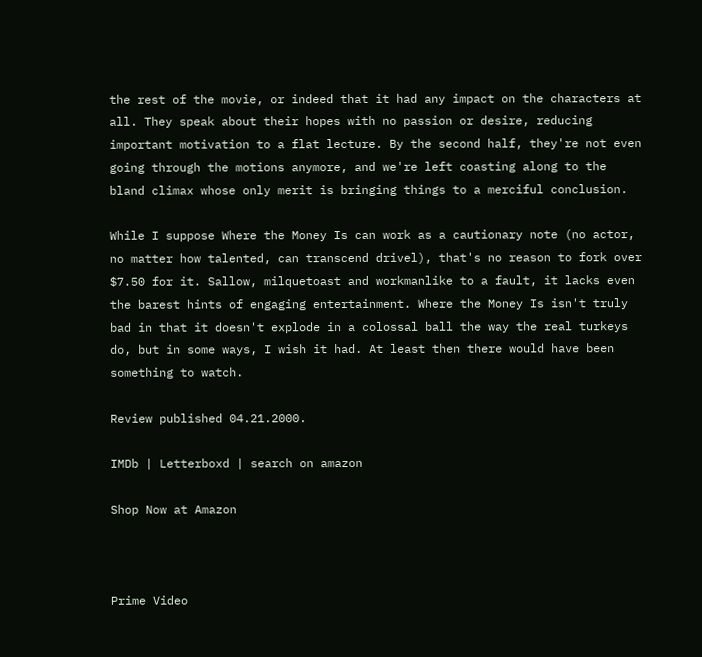the rest of the movie, or indeed that it had any impact on the characters at all. They speak about their hopes with no passion or desire, reducing important motivation to a flat lecture. By the second half, they're not even going through the motions anymore, and we're left coasting along to the bland climax whose only merit is bringing things to a merciful conclusion.

While I suppose Where the Money Is can work as a cautionary note (no actor, no matter how talented, can transcend drivel), that's no reason to fork over $7.50 for it. Sallow, milquetoast and workmanlike to a fault, it lacks even the barest hints of engaging entertainment. Where the Money Is isn't truly bad in that it doesn't explode in a colossal ball the way the real turkeys do, but in some ways, I wish it had. At least then there would have been something to watch.

Review published 04.21.2000.

IMDb | Letterboxd | search on amazon

Shop Now at Amazon



Prime Video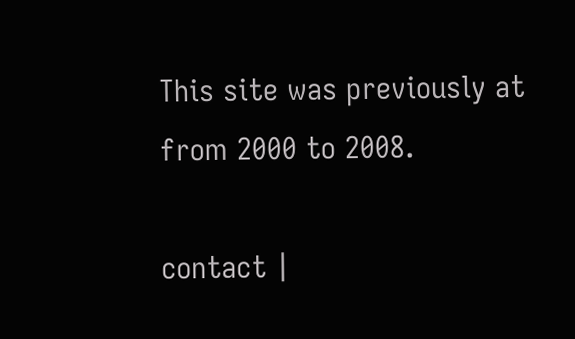This site was previously at from 2000 to 2008.

contact |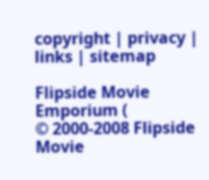copyright | privacy | links | sitemap

Flipside Movie Emporium (
© 2000-2008 Flipside Movie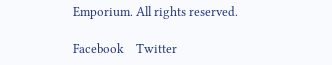Emporium. All rights reserved.

Facebook    Twitter